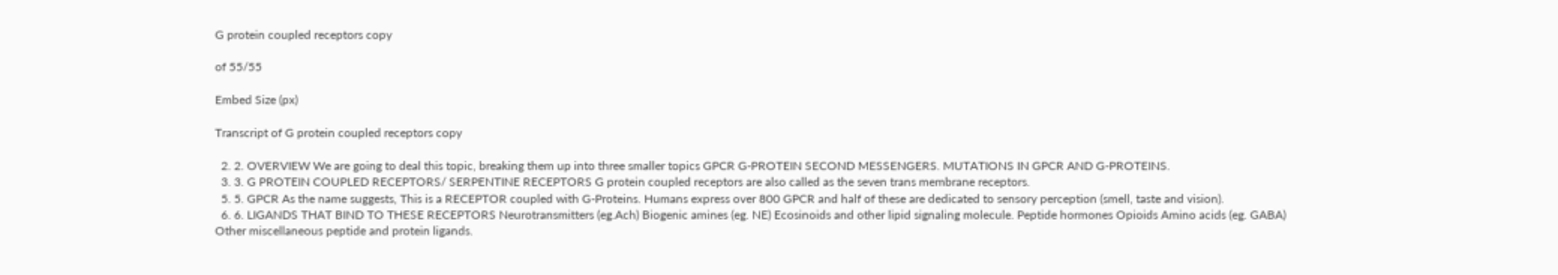G protein coupled receptors copy

of 55/55

Embed Size (px)

Transcript of G protein coupled receptors copy

  2. 2. OVERVIEW We are going to deal this topic, breaking them up into three smaller topics GPCR G-PROTEIN SECOND MESSENGERS. MUTATIONS IN GPCR AND G-PROTEINS.
  3. 3. G PROTEIN COUPLED RECEPTORS/ SERPENTINE RECEPTORS G protein coupled receptors are also called as the seven trans membrane receptors.
  5. 5. GPCR As the name suggests, This is a RECEPTOR coupled with G-Proteins. Humans express over 800 GPCR and half of these are dedicated to sensory perception (smell, taste and vision).
  6. 6. LIGANDS THAT BIND TO THESE RECEPTORS Neurotransmitters (eg.Ach) Biogenic amines (eg. NE) Ecosinoids and other lipid signaling molecule. Peptide hormones Opioids Amino acids (eg. GABA) Other miscellaneous peptide and protein ligands.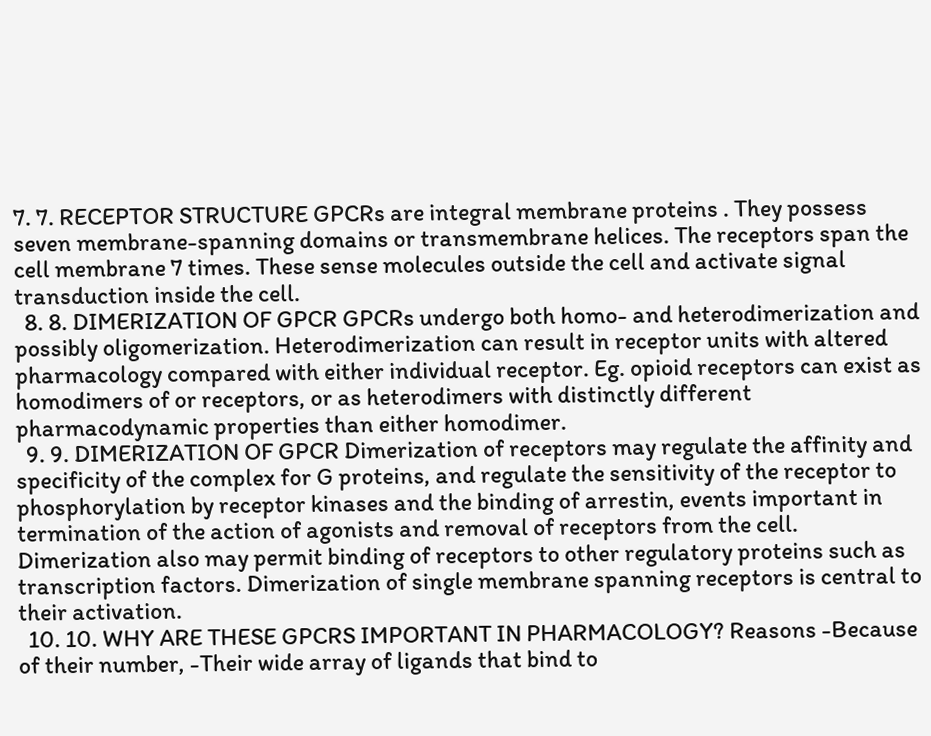7. 7. RECEPTOR STRUCTURE GPCRs are integral membrane proteins . They possess seven membrane-spanning domains or transmembrane helices. The receptors span the cell membrane 7 times. These sense molecules outside the cell and activate signal transduction inside the cell.
  8. 8. DIMERIZATION OF GPCR GPCRs undergo both homo- and heterodimerization and possibly oligomerization. Heterodimerization can result in receptor units with altered pharmacology compared with either individual receptor. Eg. opioid receptors can exist as homodimers of or receptors, or as heterodimers with distinctly different pharmacodynamic properties than either homodimer.
  9. 9. DIMERIZATION OF GPCR Dimerization of receptors may regulate the affinity and specificity of the complex for G proteins, and regulate the sensitivity of the receptor to phosphorylation by receptor kinases and the binding of arrestin, events important in termination of the action of agonists and removal of receptors from the cell. Dimerization also may permit binding of receptors to other regulatory proteins such as transcription factors. Dimerization of single membrane spanning receptors is central to their activation.
  10. 10. WHY ARE THESE GPCRS IMPORTANT IN PHARMACOLOGY? Reasons -Because of their number, -Their wide array of ligands that bind to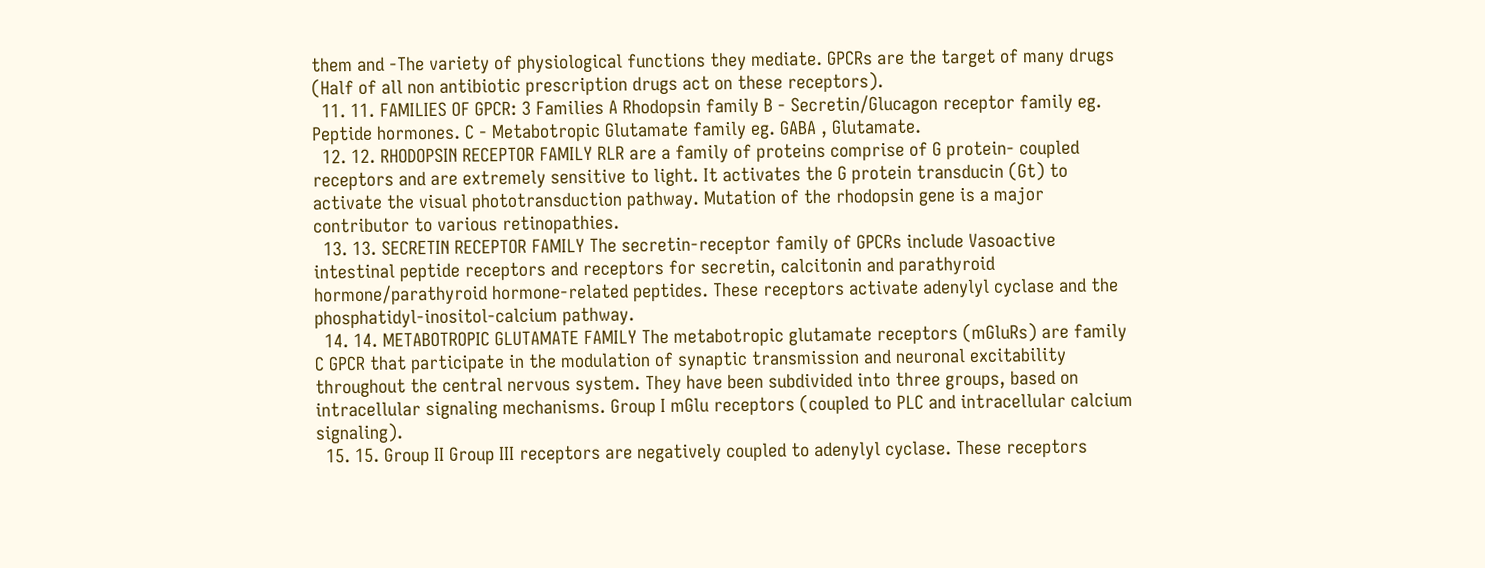them and -The variety of physiological functions they mediate. GPCRs are the target of many drugs (Half of all non antibiotic prescription drugs act on these receptors).
  11. 11. FAMILIES OF GPCR: 3 Families A Rhodopsin family B - Secretin/Glucagon receptor family eg. Peptide hormones. C - Metabotropic Glutamate family eg. GABA , Glutamate.
  12. 12. RHODOPSIN RECEPTOR FAMILY RLR are a family of proteins comprise of G protein- coupled receptors and are extremely sensitive to light. It activates the G protein transducin (Gt) to activate the visual phototransduction pathway. Mutation of the rhodopsin gene is a major contributor to various retinopathies.
  13. 13. SECRETIN RECEPTOR FAMILY The secretin-receptor family of GPCRs include Vasoactive intestinal peptide receptors and receptors for secretin, calcitonin and parathyroid hormone/parathyroid hormone-related peptides. These receptors activate adenylyl cyclase and the phosphatidyl-inositol-calcium pathway.
  14. 14. METABOTROPIC GLUTAMATE FAMILY The metabotropic glutamate receptors (mGluRs) are family C GPCR that participate in the modulation of synaptic transmission and neuronal excitability throughout the central nervous system. They have been subdivided into three groups, based on intracellular signaling mechanisms. Group I mGlu receptors (coupled to PLC and intracellular calcium signaling).
  15. 15. Group II Group III receptors are negatively coupled to adenylyl cyclase. These receptors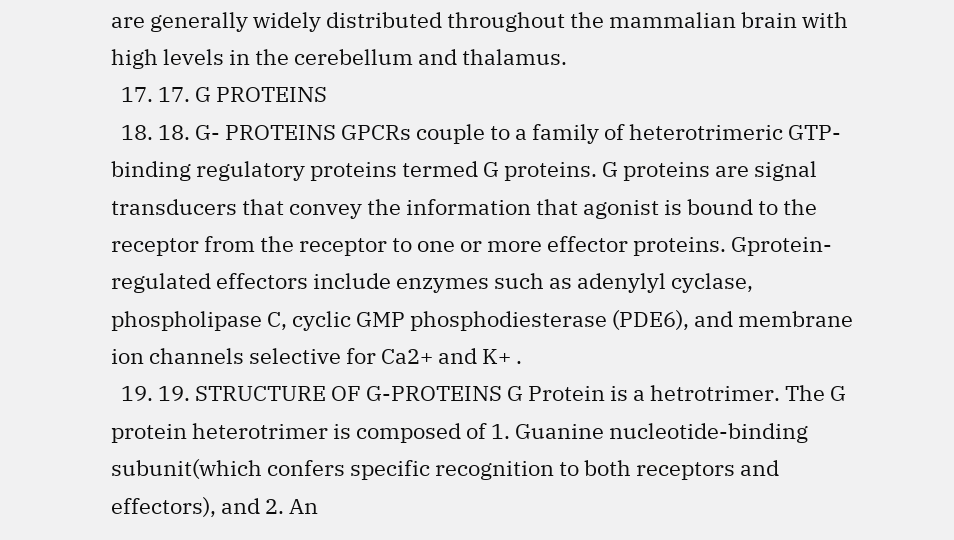are generally widely distributed throughout the mammalian brain with high levels in the cerebellum and thalamus.
  17. 17. G PROTEINS
  18. 18. G- PROTEINS GPCRs couple to a family of heterotrimeric GTP- binding regulatory proteins termed G proteins. G proteins are signal transducers that convey the information that agonist is bound to the receptor from the receptor to one or more effector proteins. Gprotein-regulated effectors include enzymes such as adenylyl cyclase, phospholipase C, cyclic GMP phosphodiesterase (PDE6), and membrane ion channels selective for Ca2+ and K+ .
  19. 19. STRUCTURE OF G-PROTEINS G Protein is a hetrotrimer. The G protein heterotrimer is composed of 1. Guanine nucleotide-binding subunit(which confers specific recognition to both receptors and effectors), and 2. An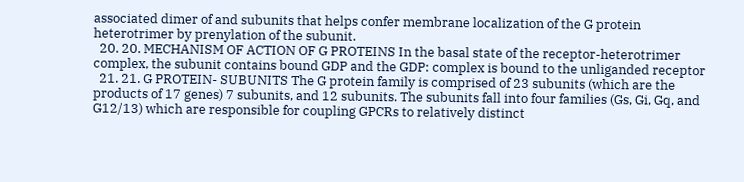associated dimer of and subunits that helps confer membrane localization of the G protein heterotrimer by prenylation of the subunit.
  20. 20. MECHANISM OF ACTION OF G PROTEINS In the basal state of the receptor-heterotrimer complex, the subunit contains bound GDP and the GDP: complex is bound to the unliganded receptor
  21. 21. G PROTEIN- SUBUNITS The G protein family is comprised of 23 subunits (which are the products of 17 genes) 7 subunits, and 12 subunits. The subunits fall into four families (Gs, Gi, Gq, and G12/13) which are responsible for coupling GPCRs to relatively distinct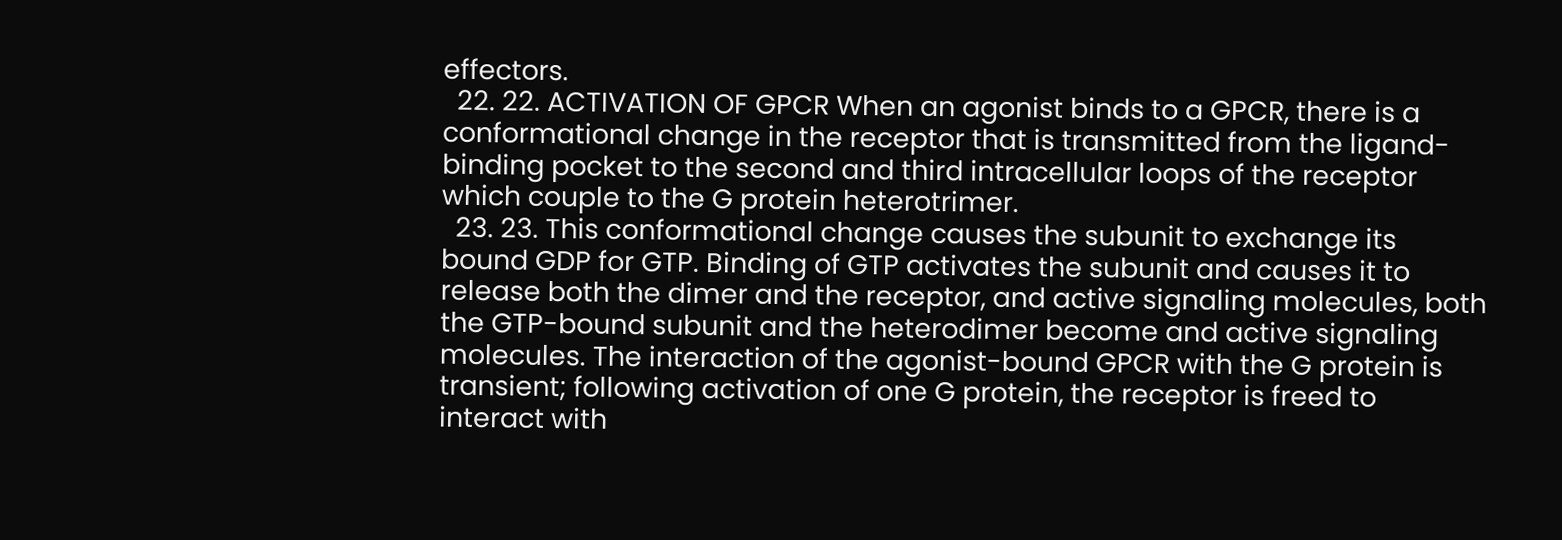effectors.
  22. 22. ACTIVATION OF GPCR When an agonist binds to a GPCR, there is a conformational change in the receptor that is transmitted from the ligand-binding pocket to the second and third intracellular loops of the receptor which couple to the G protein heterotrimer.
  23. 23. This conformational change causes the subunit to exchange its bound GDP for GTP. Binding of GTP activates the subunit and causes it to release both the dimer and the receptor, and active signaling molecules, both the GTP-bound subunit and the heterodimer become and active signaling molecules. The interaction of the agonist-bound GPCR with the G protein is transient; following activation of one G protein, the receptor is freed to interact with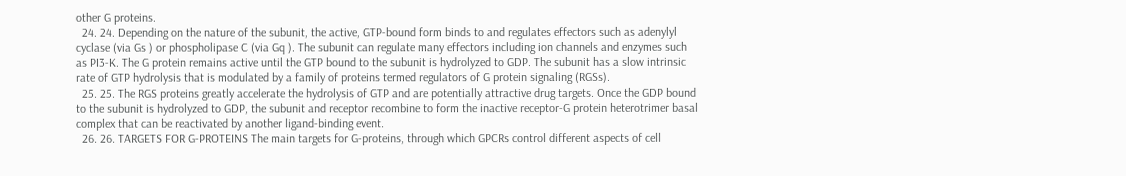other G proteins.
  24. 24. Depending on the nature of the subunit, the active, GTP-bound form binds to and regulates effectors such as adenylyl cyclase (via Gs ) or phospholipase C (via Gq ). The subunit can regulate many effectors including ion channels and enzymes such as PI3-K. The G protein remains active until the GTP bound to the subunit is hydrolyzed to GDP. The subunit has a slow intrinsic rate of GTP hydrolysis that is modulated by a family of proteins termed regulators of G protein signaling (RGSs).
  25. 25. The RGS proteins greatly accelerate the hydrolysis of GTP and are potentially attractive drug targets. Once the GDP bound to the subunit is hydrolyzed to GDP, the subunit and receptor recombine to form the inactive receptor-G protein heterotrimer basal complex that can be reactivated by another ligand-binding event.
  26. 26. TARGETS FOR G-PROTEINS The main targets for G-proteins, through which GPCRs control different aspects of cell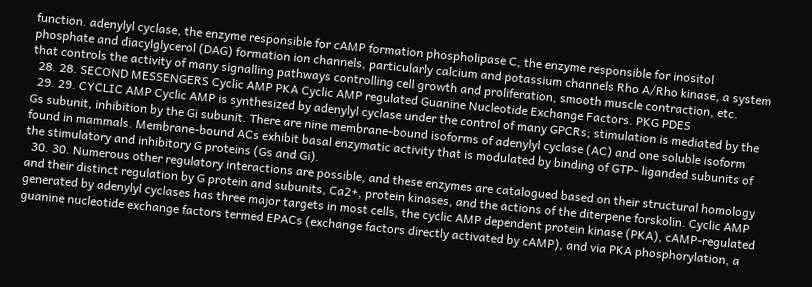function. adenylyl cyclase, the enzyme responsible for cAMP formation phospholipase C, the enzyme responsible for inositol phosphate and diacylglycerol (DAG) formation ion channels, particularly calcium and potassium channels Rho A/Rho kinase, a system that controls the activity of many signalling pathways controlling cell growth and proliferation, smooth muscle contraction, etc.
  28. 28. SECOND MESSENGERS Cyclic AMP PKA Cyclic AMP regulated Guanine Nucleotide Exchange Factors. PKG PDES
  29. 29. CYCLIC AMP Cyclic AMP is synthesized by adenylyl cyclase under the control of many GPCRs; stimulation is mediated by the Gs subunit, inhibition by the Gi subunit. There are nine membrane-bound isoforms of adenylyl cyclase (AC) and one soluble isoform found in mammals. Membrane-bound ACs exhibit basal enzymatic activity that is modulated by binding of GTP- liganded subunits of the stimulatory and inhibitory G proteins (Gs and Gi).
  30. 30. Numerous other regulatory interactions are possible, and these enzymes are catalogued based on their structural homology and their distinct regulation by G protein and subunits, Ca2+, protein kinases, and the actions of the diterpene forskolin. Cyclic AMP generated by adenylyl cyclases has three major targets in most cells, the cyclic AMP dependent protein kinase (PKA), cAMP-regulated guanine nucleotide exchange factors termed EPACs (exchange factors directly activated by cAMP), and via PKA phosphorylation, a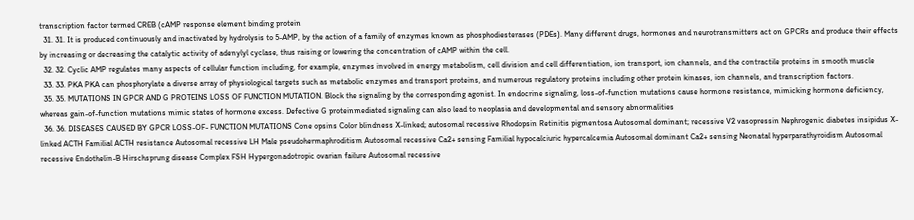transcription factor termed CREB (cAMP response element binding protein
  31. 31. It is produced continuously and inactivated by hydrolysis to 5-AMP, by the action of a family of enzymes known as phosphodiesterases (PDEs). Many different drugs, hormones and neurotransmitters act on GPCRs and produce their effects by increasing or decreasing the catalytic activity of adenylyl cyclase, thus raising or lowering the concentration of cAMP within the cell.
  32. 32. Cyclic AMP regulates many aspects of cellular function including, for example, enzymes involved in energy metabolism, cell division and cell differentiation, ion transport, ion channels, and the contractile proteins in smooth muscle
  33. 33. PKA PKA can phosphorylate a diverse array of physiological targets such as metabolic enzymes and transport proteins, and numerous regulatory proteins including other protein kinases, ion channels, and transcription factors.
  35. 35. MUTATIONS IN GPCR AND G PROTEINS LOSS OF FUNCTION MUTATION. Block the signaling by the corresponding agonist. In endocrine signaling, loss-of-function mutations cause hormone resistance, mimicking hormone deficiency, whereas gain-of-function mutations mimic states of hormone excess. Defective G proteinmediated signaling can also lead to neoplasia and developmental and sensory abnormalities
  36. 36. DISEASES CAUSED BY GPCR LOSS-OF- FUNCTION MUTATIONS Cone opsins Color blindness X-linked; autosomal recessive Rhodopsin Retinitis pigmentosa Autosomal dominant; recessive V2 vasopressin Nephrogenic diabetes insipidus X-linked ACTH Familial ACTH resistance Autosomal recessive LH Male pseudohermaphroditism Autosomal recessive Ca2+ sensing Familial hypocalciuric hypercalcemia Autosomal dominant Ca2+ sensing Neonatal hyperparathyroidism Autosomal recessive Endothelin-B Hirschsprung disease Complex FSH Hypergonadotropic ovarian failure Autosomal recessive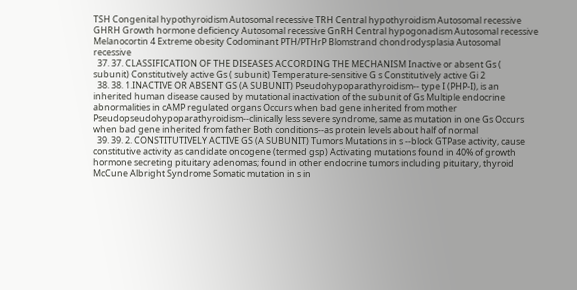TSH Congenital hypothyroidism Autosomal recessive TRH Central hypothyroidism Autosomal recessive GHRH Growth hormone deficiency Autosomal recessive GnRH Central hypogonadism Autosomal recessive Melanocortin 4 Extreme obesity Codominant PTH/PTHrP Blomstrand chondrodysplasia Autosomal recessive
  37. 37. CLASSIFICATION OF THE DISEASES ACCORDING THE MECHANISM Inactive or absent Gs ( subunit) Constitutively active Gs ( subunit) Temperature-sensitive G s Constitutively active Gi 2
  38. 38. 1.INACTIVE OR ABSENT GS (A SUBUNIT) Pseudohypoparathyroidism-- type I (PHP-I), is an inherited human disease caused by mutational inactivation of the subunit of Gs Multiple endocrine abnormalities in cAMP regulated organs Occurs when bad gene inherited from mother Pseudopseudohypoparathyroidism--clinically less severe syndrome, same as mutation in one Gs Occurs when bad gene inherited from father Both conditions--as protein levels about half of normal
  39. 39. 2. CONSTITUTIVELY ACTIVE GS (A SUBUNIT) Tumors Mutations in s --block GTPase activity, cause constitutive activity as candidate oncogene (termed gsp) Activating mutations found in 40% of growth hormone secreting pituitary adenomas; found in other endocrine tumors including pituitary, thyroid McCune Albright Syndrome Somatic mutation in s in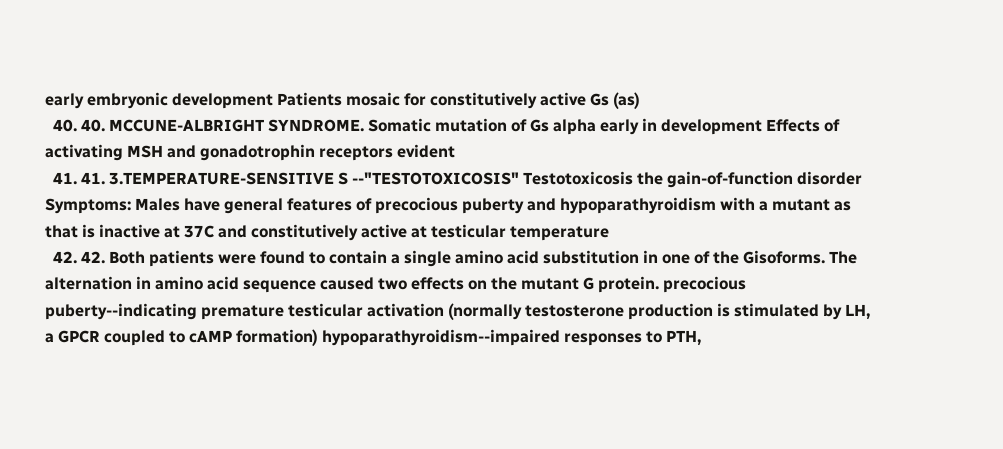early embryonic development Patients mosaic for constitutively active Gs (as)
  40. 40. MCCUNE-ALBRIGHT SYNDROME. Somatic mutation of Gs alpha early in development Effects of activating MSH and gonadotrophin receptors evident
  41. 41. 3.TEMPERATURE-SENSITIVE S --"TESTOTOXICOSIS" Testotoxicosis the gain-of-function disorder Symptoms: Males have general features of precocious puberty and hypoparathyroidism with a mutant as that is inactive at 37C and constitutively active at testicular temperature
  42. 42. Both patients were found to contain a single amino acid substitution in one of the Gisoforms. The alternation in amino acid sequence caused two effects on the mutant G protein. precocious puberty--indicating premature testicular activation (normally testosterone production is stimulated by LH, a GPCR coupled to cAMP formation) hypoparathyroidism--impaired responses to PTH,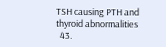TSH causing PTH and thyroid abnormalities
  43.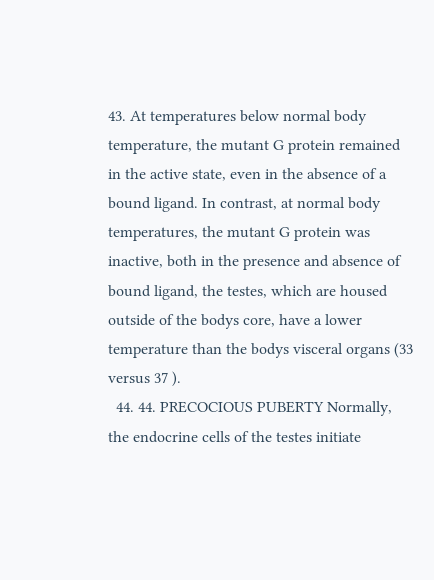43. At temperatures below normal body temperature, the mutant G protein remained in the active state, even in the absence of a bound ligand. In contrast, at normal body temperatures, the mutant G protein was inactive, both in the presence and absence of bound ligand, the testes, which are housed outside of the bodys core, have a lower temperature than the bodys visceral organs (33 versus 37 ).
  44. 44. PRECOCIOUS PUBERTY Normally, the endocrine cells of the testes initiate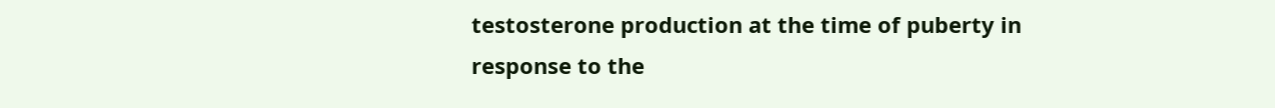testosterone production at the time of puberty in response to the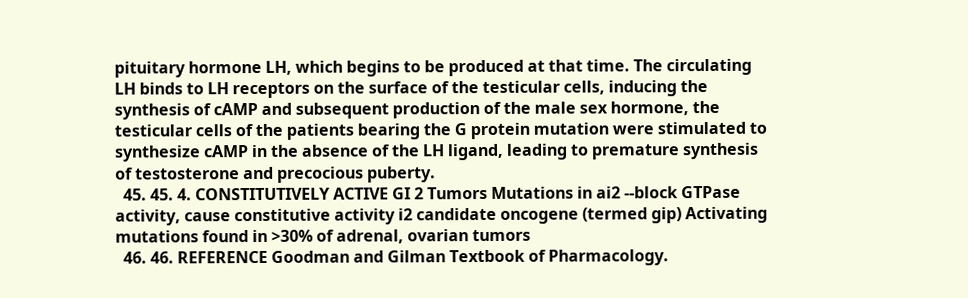pituitary hormone LH, which begins to be produced at that time. The circulating LH binds to LH receptors on the surface of the testicular cells, inducing the synthesis of cAMP and subsequent production of the male sex hormone, the testicular cells of the patients bearing the G protein mutation were stimulated to synthesize cAMP in the absence of the LH ligand, leading to premature synthesis of testosterone and precocious puberty.
  45. 45. 4. CONSTITUTIVELY ACTIVE GI 2 Tumors Mutations in ai2 --block GTPase activity, cause constitutive activity i2 candidate oncogene (termed gip) Activating mutations found in >30% of adrenal, ovarian tumors
  46. 46. REFERENCE Goodman and Gilman Textbook of Pharmacology.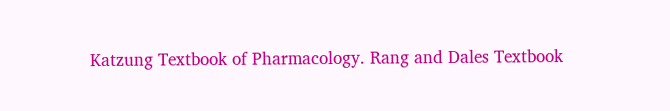Katzung Textbook of Pharmacology. Rang and Dales Textbook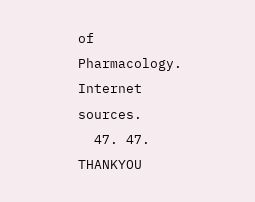of Pharmacology. Internet sources.
  47. 47. THANKYOU